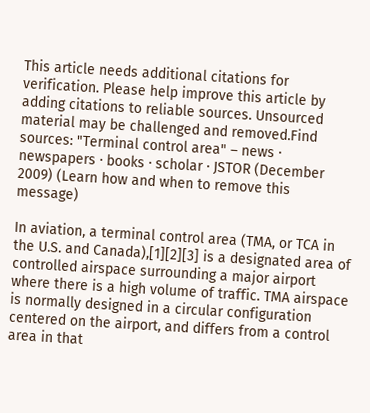This article needs additional citations for verification. Please help improve this article by adding citations to reliable sources. Unsourced material may be challenged and removed.Find sources: "Terminal control area" – news · newspapers · books · scholar · JSTOR (December 2009) (Learn how and when to remove this message)

In aviation, a terminal control area (TMA, or TCA in the U.S. and Canada),[1][2][3] is a designated area of controlled airspace surrounding a major airport where there is a high volume of traffic. TMA airspace is normally designed in a circular configuration centered on the airport, and differs from a control area in that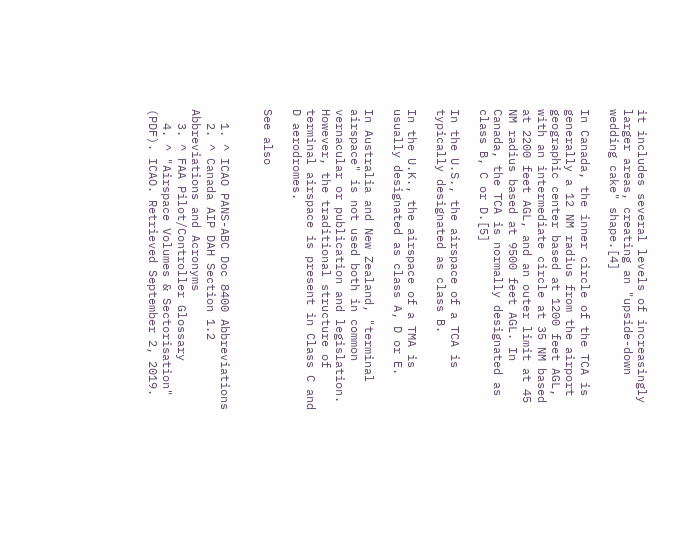it includes several levels of increasingly larger areas, creating an "upside-down wedding cake" shape.[4]

In Canada, the inner circle of the TCA is generally a 12 NM radius from the airport geographic center based at 1200 feet AGL, with an intermediate circle at 35 NM based at 2200 feet AGL, and an outer limit at 45 NM radius based at 9500 feet AGL. In Canada, the TCA is normally designated as class B, C or D.[5]

In the U.S., the airspace of a TCA is typically designated as class B.

In the U.K., the airspace of a TMA is usually designated as class A, D or E.

In Australia and New Zealand, "terminal airspace" is not used both in common vernacular or publication and legislation. However, the traditional structure of terminal airspace is present in Class C and D aerodromes.

See also


  1. ^ ICAO PANS-ABC Doc 8400 Abbreviations
  2. ^ Canada AIP DAH Section 1.2 Abbreviations and Acronyms
  3. ^ FAA Pilot/Controller Glossary
  4. ^ "Airspace Volumes & Sectorisation" (PDF). ICAO. Retrieved September 2, 2019.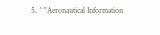5. ^ "Aeronautical Information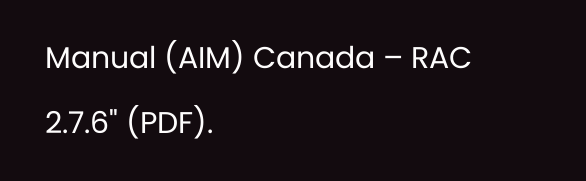Manual (AIM) Canada – RAC 2.7.6" (PDF).